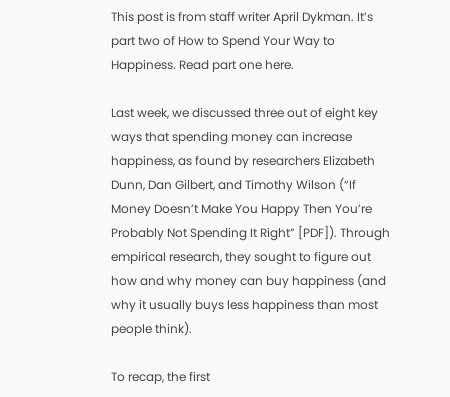This post is from staff writer April Dykman. It’s part two of How to Spend Your Way to Happiness. Read part one here.

Last week, we discussed three out of eight key ways that spending money can increase happiness, as found by researchers Elizabeth Dunn, Dan Gilbert, and Timothy Wilson (“If Money Doesn’t Make You Happy Then You’re Probably Not Spending It Right” [PDF]). Through empirical research, they sought to figure out how and why money can buy happiness (and why it usually buys less happiness than most people think).

To recap, the first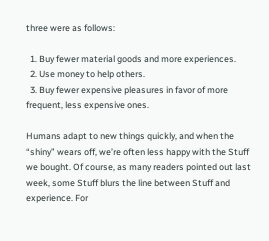three were as follows:

  1. Buy fewer material goods and more experiences.
  2. Use money to help others.
  3. Buy fewer expensive pleasures in favor of more frequent, less expensive ones.

Humans adapt to new things quickly, and when the “shiny” wears off, we’re often less happy with the Stuff we bought. Of course, as many readers pointed out last week, some Stuff blurs the line between Stuff and experience. For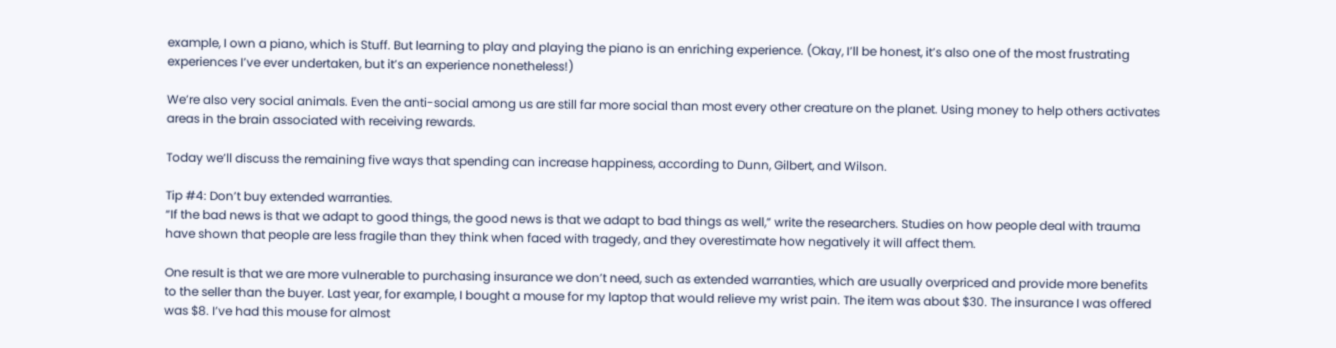example, I own a piano, which is Stuff. But learning to play and playing the piano is an enriching experience. (Okay, I’ll be honest, it’s also one of the most frustrating experiences I’ve ever undertaken, but it’s an experience nonetheless!)

We’re also very social animals. Even the anti-social among us are still far more social than most every other creature on the planet. Using money to help others activates areas in the brain associated with receiving rewards.

Today we’ll discuss the remaining five ways that spending can increase happiness, according to Dunn, Gilbert, and Wilson.

Tip #4: Don’t buy extended warranties.
“If the bad news is that we adapt to good things, the good news is that we adapt to bad things as well,” write the researchers. Studies on how people deal with trauma have shown that people are less fragile than they think when faced with tragedy, and they overestimate how negatively it will affect them.

One result is that we are more vulnerable to purchasing insurance we don’t need, such as extended warranties, which are usually overpriced and provide more benefits to the seller than the buyer. Last year, for example, I bought a mouse for my laptop that would relieve my wrist pain. The item was about $30. The insurance I was offered was $8. I’ve had this mouse for almost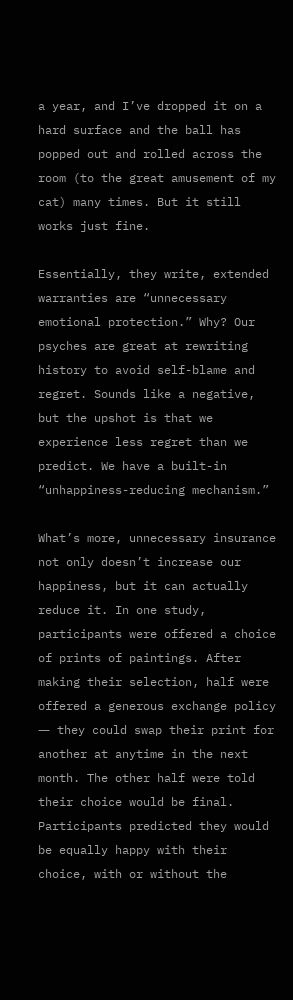a year, and I’ve dropped it on a hard surface and the ball has popped out and rolled across the room (to the great amusement of my cat) many times. But it still works just fine.

Essentially, they write, extended warranties are “unnecessary emotional protection.” Why? Our psyches are great at rewriting history to avoid self-blame and regret. Sounds like a negative, but the upshot is that we experience less regret than we predict. We have a built-in “unhappiness-reducing mechanism.”

What’s more, unnecessary insurance not only doesn’t increase our happiness, but it can actually reduce it. In one study, participants were offered a choice of prints of paintings. After making their selection, half were offered a generous exchange policy ― they could swap their print for another at anytime in the next month. The other half were told their choice would be final. Participants predicted they would be equally happy with their choice, with or without the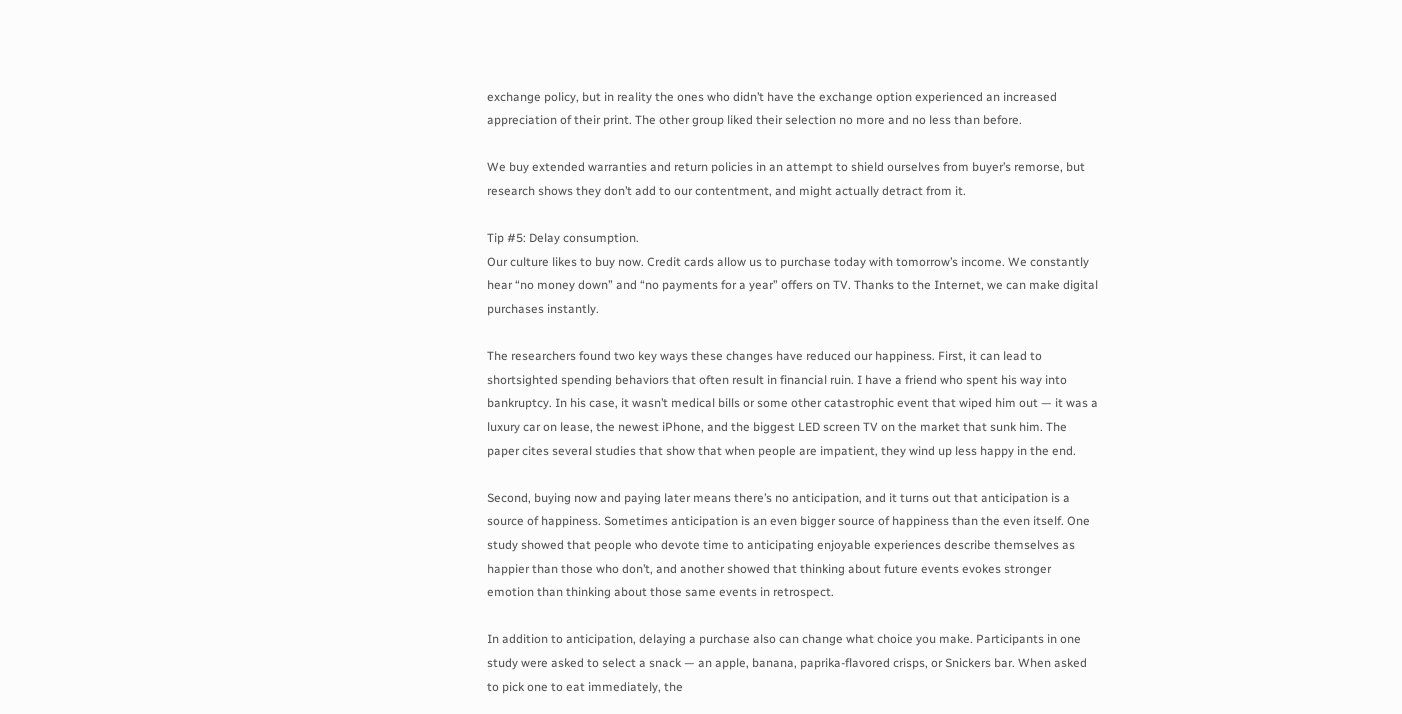exchange policy, but in reality the ones who didn’t have the exchange option experienced an increased appreciation of their print. The other group liked their selection no more and no less than before.

We buy extended warranties and return policies in an attempt to shield ourselves from buyer’s remorse, but research shows they don’t add to our contentment, and might actually detract from it.

Tip #5: Delay consumption.
Our culture likes to buy now. Credit cards allow us to purchase today with tomorrow’s income. We constantly hear “no money down” and “no payments for a year” offers on TV. Thanks to the Internet, we can make digital purchases instantly.

The researchers found two key ways these changes have reduced our happiness. First, it can lead to shortsighted spending behaviors that often result in financial ruin. I have a friend who spent his way into bankruptcy. In his case, it wasn’t medical bills or some other catastrophic event that wiped him out — it was a luxury car on lease, the newest iPhone, and the biggest LED screen TV on the market that sunk him. The paper cites several studies that show that when people are impatient, they wind up less happy in the end.

Second, buying now and paying later means there’s no anticipation, and it turns out that anticipation is a source of happiness. Sometimes anticipation is an even bigger source of happiness than the even itself. One study showed that people who devote time to anticipating enjoyable experiences describe themselves as happier than those who don’t, and another showed that thinking about future events evokes stronger emotion than thinking about those same events in retrospect.

In addition to anticipation, delaying a purchase also can change what choice you make. Participants in one study were asked to select a snack — an apple, banana, paprika-flavored crisps, or Snickers bar. When asked to pick one to eat immediately, the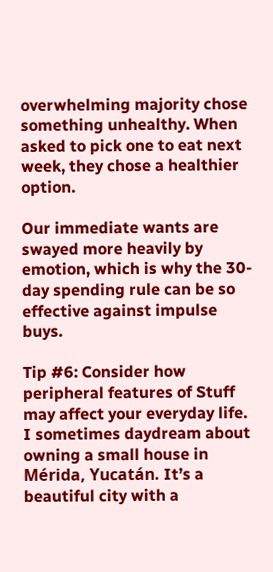overwhelming majority chose something unhealthy. When asked to pick one to eat next week, they chose a healthier option.

Our immediate wants are swayed more heavily by emotion, which is why the 30-day spending rule can be so effective against impulse buys.

Tip #6: Consider how peripheral features of Stuff may affect your everyday life.
I sometimes daydream about owning a small house in Mérida, Yucatán. It’s a beautiful city with a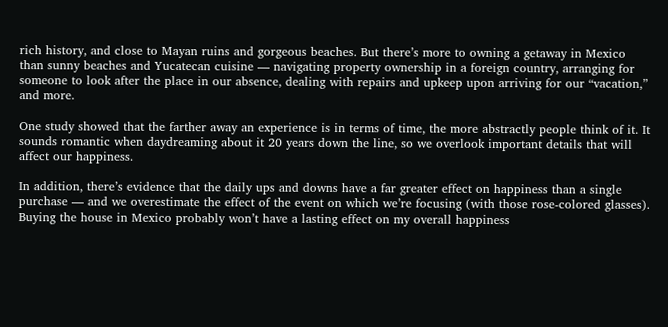rich history, and close to Mayan ruins and gorgeous beaches. But there’s more to owning a getaway in Mexico than sunny beaches and Yucatecan cuisine — navigating property ownership in a foreign country, arranging for someone to look after the place in our absence, dealing with repairs and upkeep upon arriving for our “vacation,” and more.

One study showed that the farther away an experience is in terms of time, the more abstractly people think of it. It sounds romantic when daydreaming about it 20 years down the line, so we overlook important details that will affect our happiness.

In addition, there’s evidence that the daily ups and downs have a far greater effect on happiness than a single purchase — and we overestimate the effect of the event on which we’re focusing (with those rose-colored glasses). Buying the house in Mexico probably won’t have a lasting effect on my overall happiness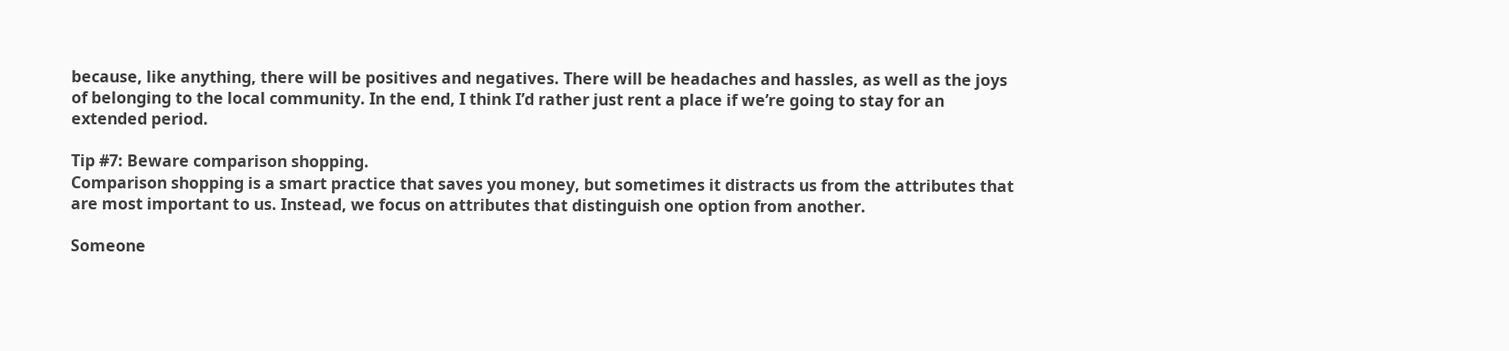because, like anything, there will be positives and negatives. There will be headaches and hassles, as well as the joys of belonging to the local community. In the end, I think I’d rather just rent a place if we’re going to stay for an extended period.

Tip #7: Beware comparison shopping.
Comparison shopping is a smart practice that saves you money, but sometimes it distracts us from the attributes that are most important to us. Instead, we focus on attributes that distinguish one option from another.

Someone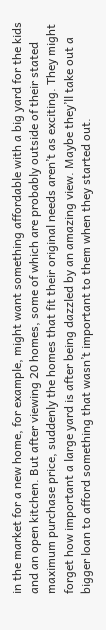in the market for a new home, for example, might want something affordable with a big yard for the kids and an open kitchen. But after viewing 20 homes, some of which are probably outside of their stated maximum purchase price, suddenly the homes that fit their original needs aren’t as exciting. They might forget how important a large yard is after being dazzled by an amazing view. Maybe they’ll take out a bigger loan to afford something that wasn’t important to them when they started out.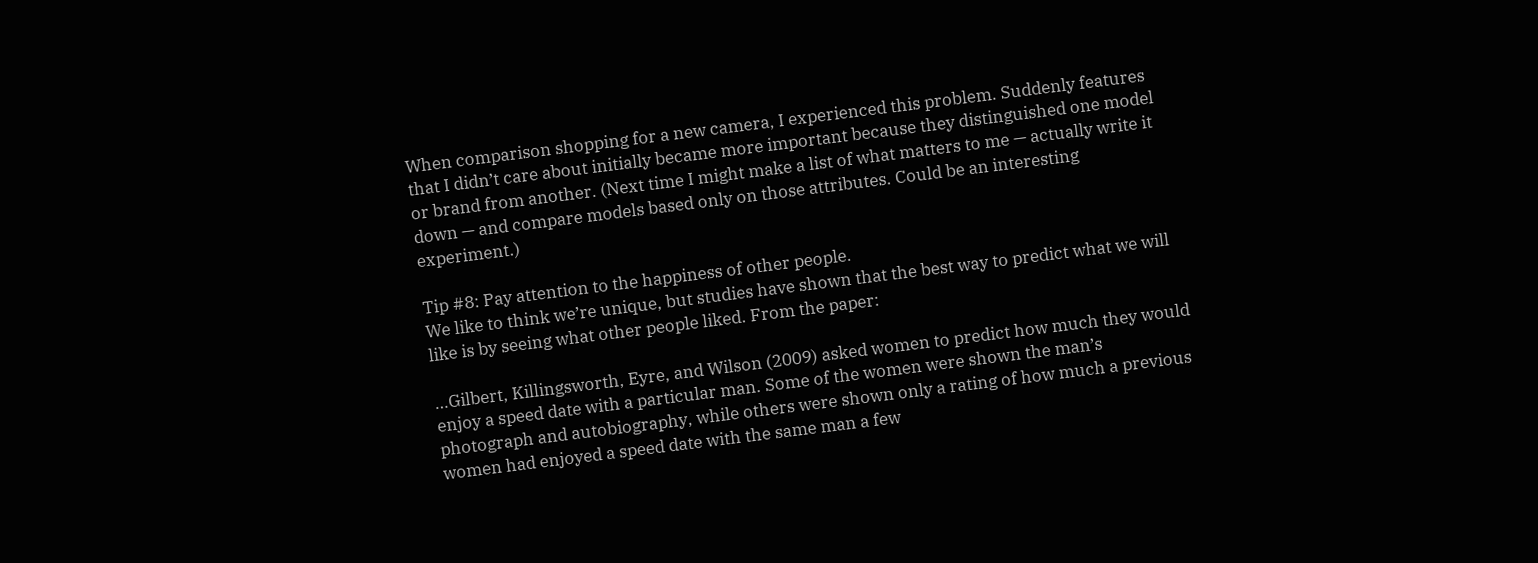When comparison shopping for a new camera, I experienced this problem. Suddenly features that I didn’t care about initially became more important because they distinguished one model or brand from another. (Next time I might make a list of what matters to me — actually write it down — and compare models based only on those attributes. Could be an interesting experiment.)

Tip #8: Pay attention to the happiness of other people.
We like to think we’re unique, but studies have shown that the best way to predict what we will like is by seeing what other people liked. From the paper:

…Gilbert, Killingsworth, Eyre, and Wilson (2009) asked women to predict how much they would enjoy a speed date with a particular man. Some of the women were shown the man’s photograph and autobiography, while others were shown only a rating of how much a previous women had enjoyed a speed date with the same man a few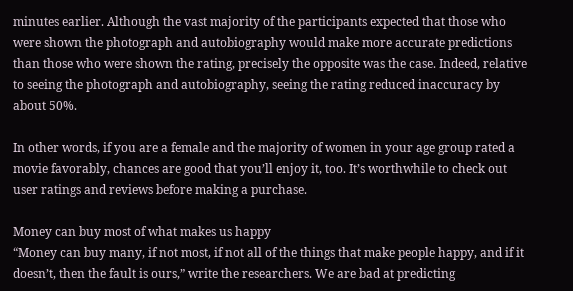minutes earlier. Although the vast majority of the participants expected that those who were shown the photograph and autobiography would make more accurate predictions than those who were shown the rating, precisely the opposite was the case. Indeed, relative to seeing the photograph and autobiography, seeing the rating reduced inaccuracy by about 50%.

In other words, if you are a female and the majority of women in your age group rated a movie favorably, chances are good that you’ll enjoy it, too. It’s worthwhile to check out user ratings and reviews before making a purchase.

Money can buy most of what makes us happy
“Money can buy many, if not most, if not all of the things that make people happy, and if it doesn’t, then the fault is ours,” write the researchers. We are bad at predicting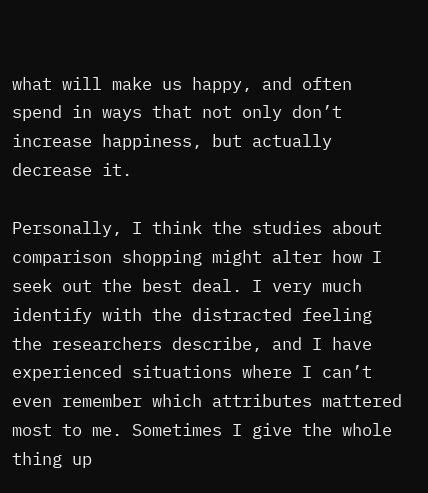what will make us happy, and often spend in ways that not only don’t increase happiness, but actually decrease it.

Personally, I think the studies about comparison shopping might alter how I seek out the best deal. I very much identify with the distracted feeling the researchers describe, and I have experienced situations where I can’t even remember which attributes mattered most to me. Sometimes I give the whole thing up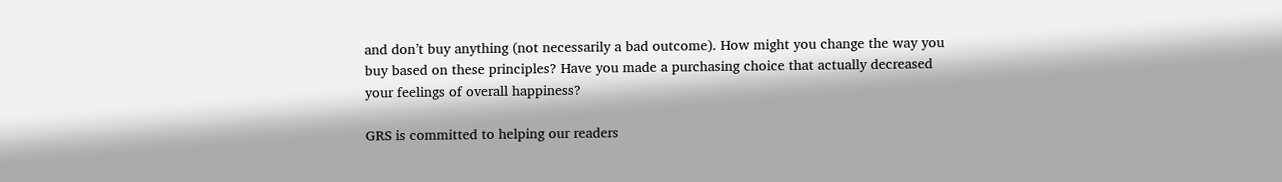and don’t buy anything (not necessarily a bad outcome). How might you change the way you buy based on these principles? Have you made a purchasing choice that actually decreased your feelings of overall happiness?

GRS is committed to helping our readers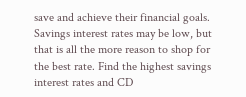save and achieve their financial goals. Savings interest rates may be low, but that is all the more reason to shop for the best rate. Find the highest savings interest rates and CD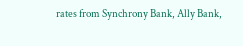rates from Synchrony Bank, Ally Bank,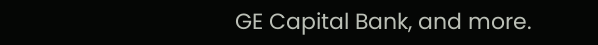GE Capital Bank, and more.